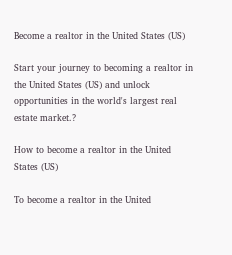Become a realtor in the United States (US)

Start your journey to becoming a realtor in the United States (US) and unlock opportunities in the world's largest real estate market.?

How to become a realtor in the United States (US)

To become a realtor in the United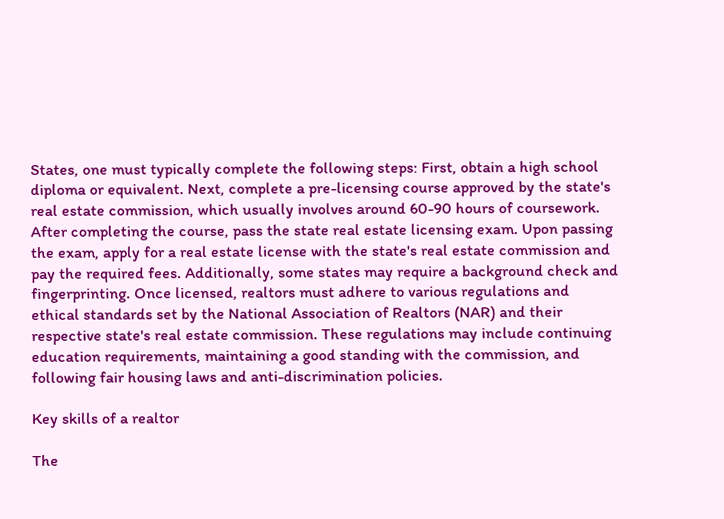States, one must typically complete the following steps: First, obtain a high school diploma or equivalent. Next, complete a pre-licensing course approved by the state's real estate commission, which usually involves around 60-90 hours of coursework. After completing the course, pass the state real estate licensing exam. Upon passing the exam, apply for a real estate license with the state's real estate commission and pay the required fees. Additionally, some states may require a background check and fingerprinting. Once licensed, realtors must adhere to various regulations and ethical standards set by the National Association of Realtors (NAR) and their respective state's real estate commission. These regulations may include continuing education requirements, maintaining a good standing with the commission, and following fair housing laws and anti-discrimination policies.

Key skills of a realtor

The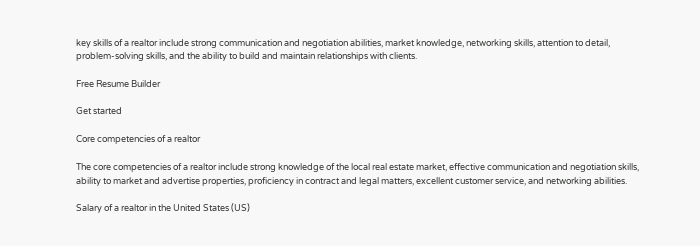key skills of a realtor include strong communication and negotiation abilities, market knowledge, networking skills, attention to detail, problem-solving skills, and the ability to build and maintain relationships with clients.

Free Resume Builder

Get started

Core competencies of a realtor

The core competencies of a realtor include strong knowledge of the local real estate market, effective communication and negotiation skills, ability to market and advertise properties, proficiency in contract and legal matters, excellent customer service, and networking abilities.

Salary of a realtor in the United States (US)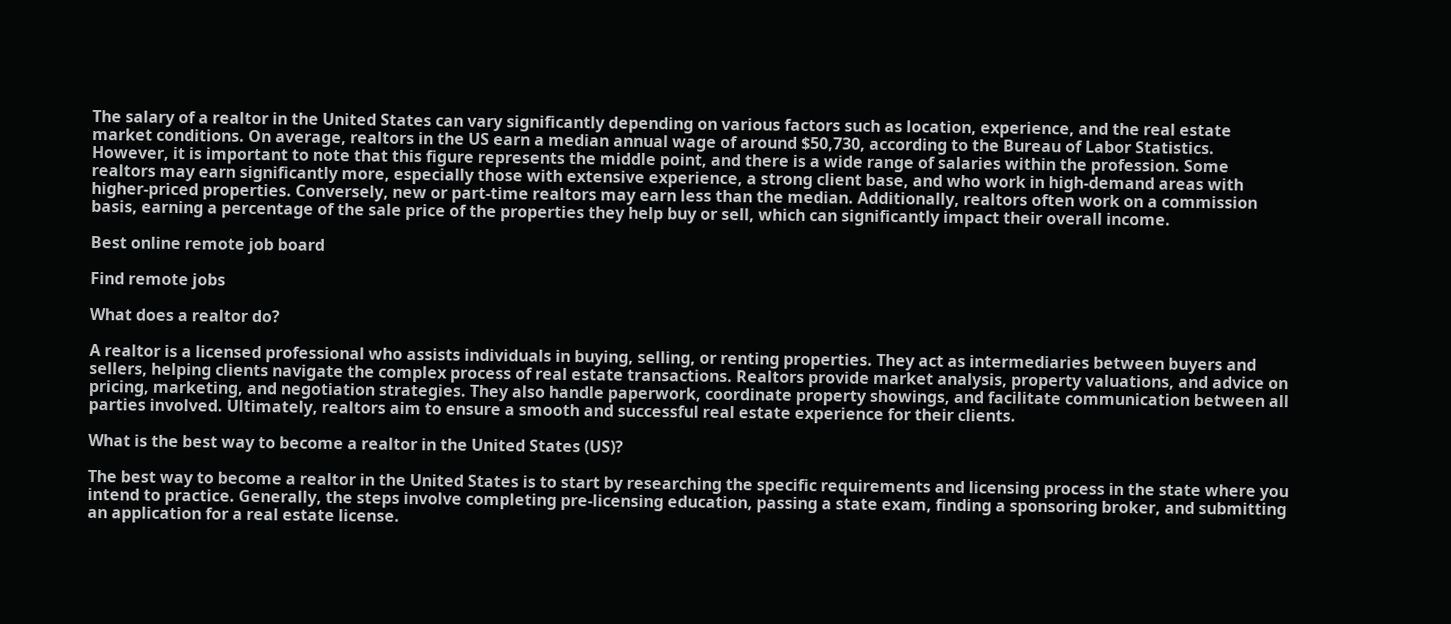The salary of a realtor in the United States can vary significantly depending on various factors such as location, experience, and the real estate market conditions. On average, realtors in the US earn a median annual wage of around $50,730, according to the Bureau of Labor Statistics. However, it is important to note that this figure represents the middle point, and there is a wide range of salaries within the profession. Some realtors may earn significantly more, especially those with extensive experience, a strong client base, and who work in high-demand areas with higher-priced properties. Conversely, new or part-time realtors may earn less than the median. Additionally, realtors often work on a commission basis, earning a percentage of the sale price of the properties they help buy or sell, which can significantly impact their overall income.

Best online remote job board

Find remote jobs

What does a realtor do?

A realtor is a licensed professional who assists individuals in buying, selling, or renting properties. They act as intermediaries between buyers and sellers, helping clients navigate the complex process of real estate transactions. Realtors provide market analysis, property valuations, and advice on pricing, marketing, and negotiation strategies. They also handle paperwork, coordinate property showings, and facilitate communication between all parties involved. Ultimately, realtors aim to ensure a smooth and successful real estate experience for their clients.

What is the best way to become a realtor in the United States (US)?

The best way to become a realtor in the United States is to start by researching the specific requirements and licensing process in the state where you intend to practice. Generally, the steps involve completing pre-licensing education, passing a state exam, finding a sponsoring broker, and submitting an application for a real estate license.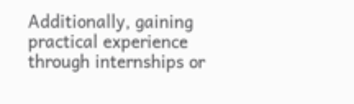Additionally, gaining practical experience through internships or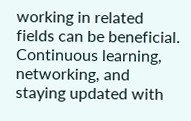working in related fields can be beneficial. Continuous learning, networking, and staying updated with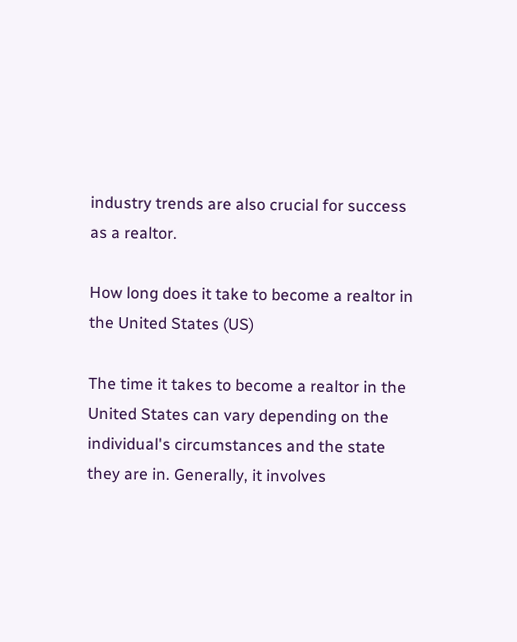industry trends are also crucial for success as a realtor.

How long does it take to become a realtor in the United States (US)

The time it takes to become a realtor in the United States can vary depending on the individual's circumstances and the state they are in. Generally, it involves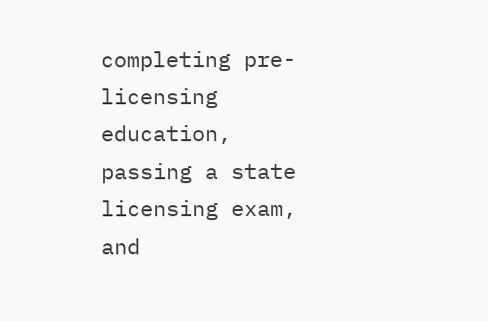completing pre-licensing education, passing a state licensing exam, and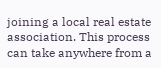joining a local real estate association. This process can take anywhere from a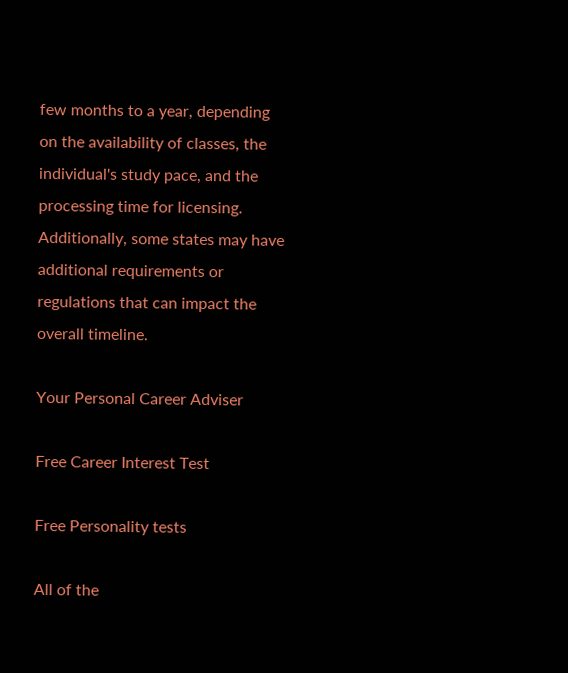few months to a year, depending on the availability of classes, the individual's study pace, and the processing time for licensing. Additionally, some states may have additional requirements or regulations that can impact the overall timeline.

Your Personal Career Adviser

Free Career Interest Test

Free Personality tests

All of the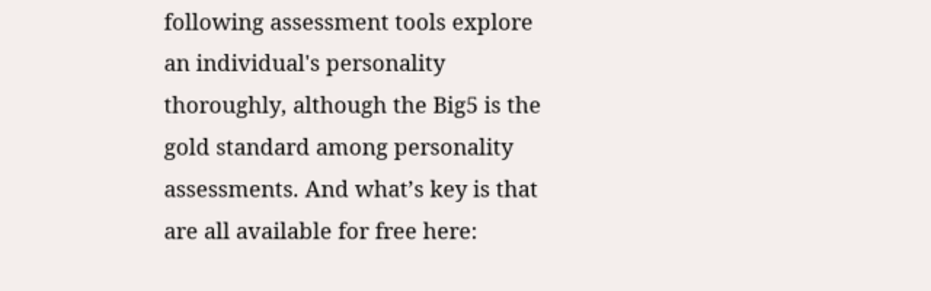following assessment tools explore an individual's personality thoroughly, although the Big5 is the gold standard among personality assessments. And what’s key is that are all available for free here: